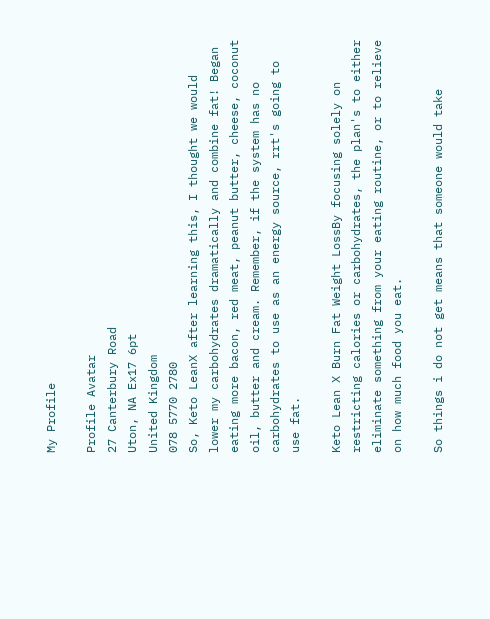My Profile

Profile Avatar
27 Canterbury Road
Uton, NA Ex17 6pt
United Kingdom
078 5770 2780
So, Keto LeanX after learning this, I thought we would lower my carbohydrates dramatically and combine fat! Began eating more bacon, red meat, peanut butter, cheese, coconut oil, butter and cream. Remember, if the system has no carbohydrates to use as an energy source, rrt's going to use fat.

Keto Lean X Burn Fat Weight LossBy focusing solely on restricting calories or carbohydrates, the plan's to either eliminate something from your eating routine, or to relieve on how much food you eat.

So things i do not get means that someone would take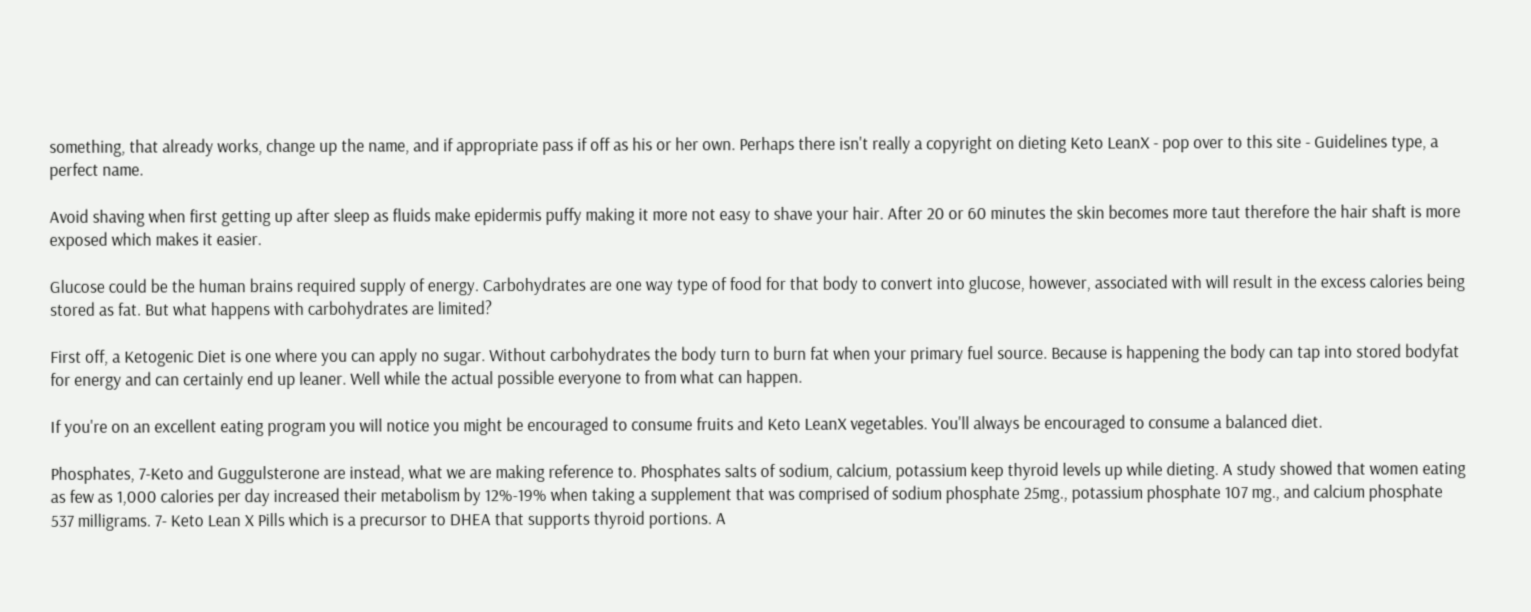something, that already works, change up the name, and if appropriate pass if off as his or her own. Perhaps there isn't really a copyright on dieting Keto LeanX - pop over to this site - Guidelines type, a perfect name.

Avoid shaving when first getting up after sleep as fluids make epidermis puffy making it more not easy to shave your hair. After 20 or 60 minutes the skin becomes more taut therefore the hair shaft is more exposed which makes it easier.

Glucose could be the human brains required supply of energy. Carbohydrates are one way type of food for that body to convert into glucose, however, associated with will result in the excess calories being stored as fat. But what happens with carbohydrates are limited?

First off, a Ketogenic Diet is one where you can apply no sugar. Without carbohydrates the body turn to burn fat when your primary fuel source. Because is happening the body can tap into stored bodyfat for energy and can certainly end up leaner. Well while the actual possible everyone to from what can happen.

If you're on an excellent eating program you will notice you might be encouraged to consume fruits and Keto LeanX vegetables. You'll always be encouraged to consume a balanced diet.

Phosphates, 7-Keto and Guggulsterone are instead, what we are making reference to. Phosphates salts of sodium, calcium, potassium keep thyroid levels up while dieting. A study showed that women eating as few as 1,000 calories per day increased their metabolism by 12%-19% when taking a supplement that was comprised of sodium phosphate 25mg., potassium phosphate 107 mg., and calcium phosphate 537 milligrams. 7- Keto Lean X Pills which is a precursor to DHEA that supports thyroid portions. A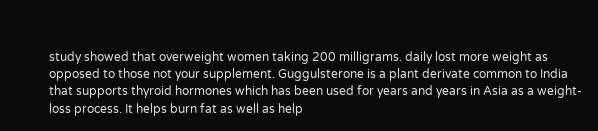study showed that overweight women taking 200 milligrams. daily lost more weight as opposed to those not your supplement. Guggulsterone is a plant derivate common to India that supports thyroid hormones which has been used for years and years in Asia as a weight-loss process. It helps burn fat as well as help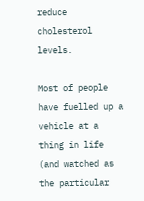reduce cholesterol levels.

Most of people have fuelled up a vehicle at a thing in life (and watched as the particular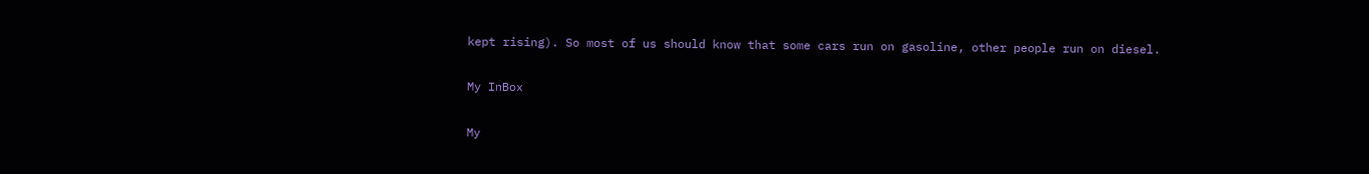kept rising). So most of us should know that some cars run on gasoline, other people run on diesel.

My InBox

My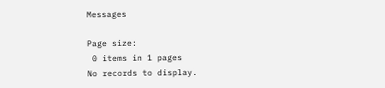Messages

Page size:
 0 items in 1 pages
No records to display.